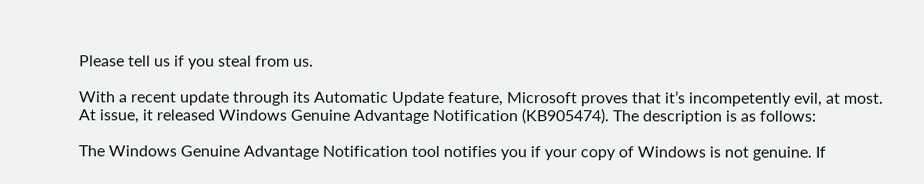Please tell us if you steal from us.

With a recent update through its Automatic Update feature, Microsoft proves that it’s incompetently evil, at most. At issue, it released Windows Genuine Advantage Notification (KB905474). The description is as follows:

The Windows Genuine Advantage Notification tool notifies you if your copy of Windows is not genuine. If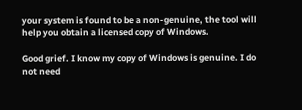your system is found to be a non-genuine, the tool will help you obtain a licensed copy of Windows.

Good grief. I know my copy of Windows is genuine. I do not need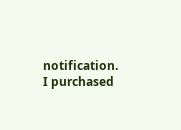notification. I purchased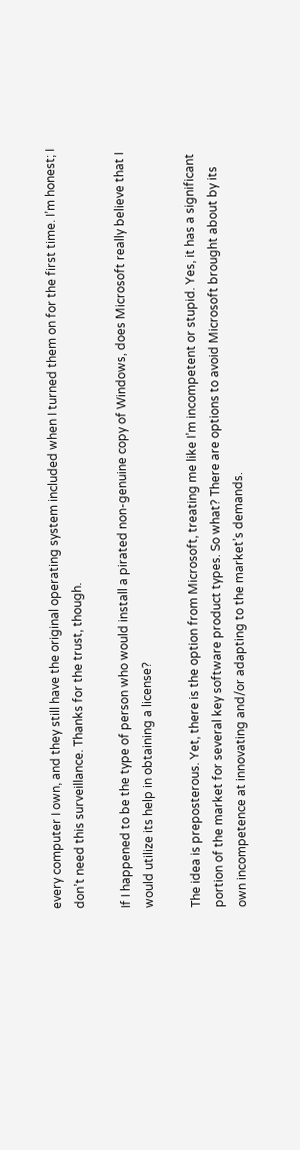every computer I own, and they still have the original operating system included when I turned them on for the first time. I’m honest; I don’t need this surveillance. Thanks for the trust, though.

If I happened to be the type of person who would install a pirated non-genuine copy of Windows, does Microsoft really believe that I would utilize its help in obtaining a license?

The idea is preposterous. Yet, there is the option from Microsoft, treating me like I’m incompetent or stupid. Yes, it has a significant portion of the market for several key software product types. So what? There are options to avoid Microsoft brought about by its own incompetence at innovating and/or adapting to the market’s demands.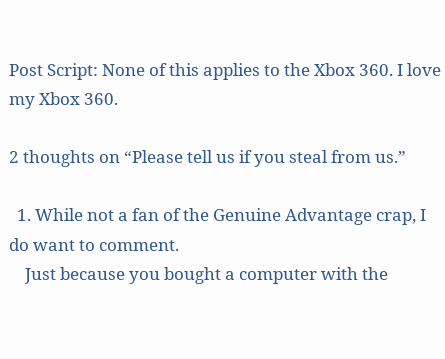Post Script: None of this applies to the Xbox 360. I love my Xbox 360.

2 thoughts on “Please tell us if you steal from us.”

  1. While not a fan of the Genuine Advantage crap, I do want to comment.
    Just because you bought a computer with the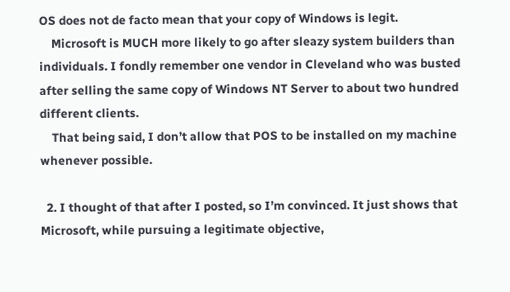OS does not de facto mean that your copy of Windows is legit.
    Microsoft is MUCH more likely to go after sleazy system builders than individuals. I fondly remember one vendor in Cleveland who was busted after selling the same copy of Windows NT Server to about two hundred different clients.
    That being said, I don’t allow that POS to be installed on my machine whenever possible.

  2. I thought of that after I posted, so I’m convinced. It just shows that Microsoft, while pursuing a legitimate objective,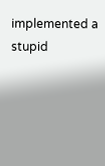implemented a stupid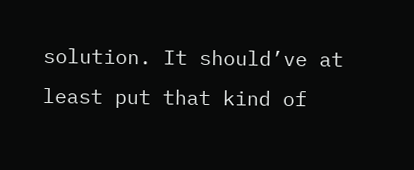solution. It should’ve at least put that kind of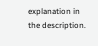explanation in the description.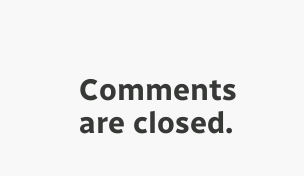Comments are closed.